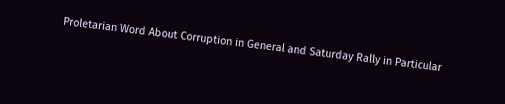Proletarian Word About Corruption in General and Saturday Rally in Particular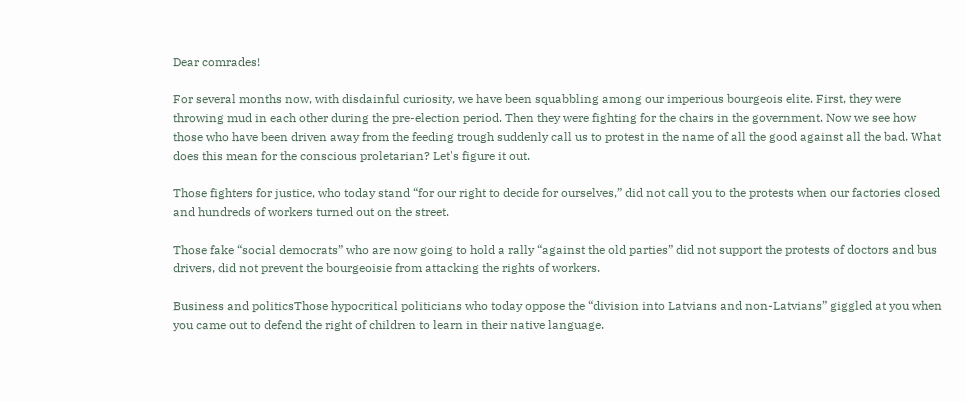Dear comrades!

For several months now, with disdainful curiosity, we have been squabbling among our imperious bourgeois elite. First, they were throwing mud in each other during the pre-election period. Then they were fighting for the chairs in the government. Now we see how those who have been driven away from the feeding trough suddenly call us to protest in the name of all the good against all the bad. What does this mean for the conscious proletarian? Let's figure it out.

Those fighters for justice, who today stand “for our right to decide for ourselves,” did not call you to the protests when our factories closed and hundreds of workers turned out on the street.

Those fake “social democrats” who are now going to hold a rally “against the old parties” did not support the protests of doctors and bus drivers, did not prevent the bourgeoisie from attacking the rights of workers.

Business and politicsThose hypocritical politicians who today oppose the “division into Latvians and non-Latvians” giggled at you when you came out to defend the right of children to learn in their native language.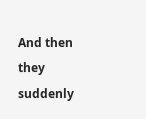And then they suddenly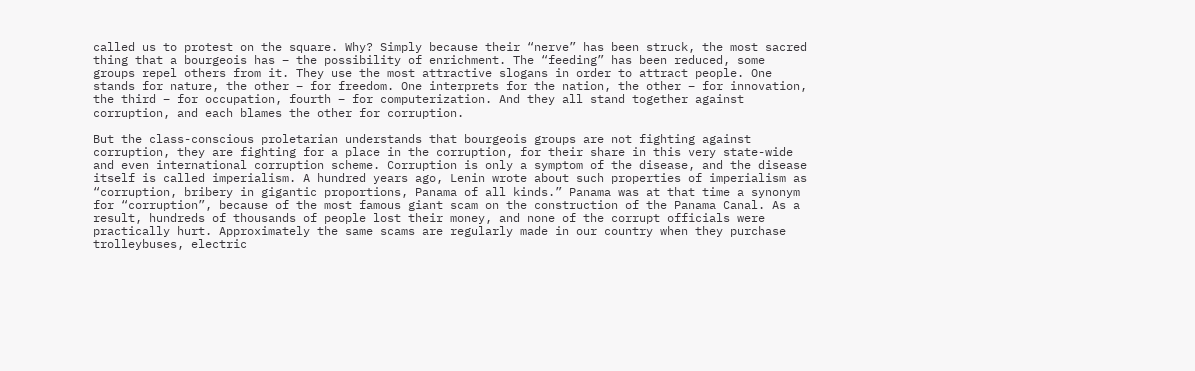called us to protest on the square. Why? Simply because their “nerve” has been struck, the most sacred thing that a bourgeois has – the possibility of enrichment. The “feeding” has been reduced, some groups repel others from it. They use the most attractive slogans in order to attract people. One stands for nature, the other – for freedom. One interprets for the nation, the other – for innovation, the third – for occupation, fourth – for computerization. And they all stand together against corruption, and each blames the other for corruption.

But the class-conscious proletarian understands that bourgeois groups are not fighting against corruption, they are fighting for a place in the corruption, for their share in this very state-wide and even international corruption scheme. Corruption is only a symptom of the disease, and the disease itself is called imperialism. A hundred years ago, Lenin wrote about such properties of imperialism as “corruption, bribery in gigantic proportions, Panama of all kinds.” Panama was at that time a synonym for “corruption”, because of the most famous giant scam on the construction of the Panama Canal. As a result, hundreds of thousands of people lost their money, and none of the corrupt officials were practically hurt. Approximately the same scams are regularly made in our country when they purchase trolleybuses, electric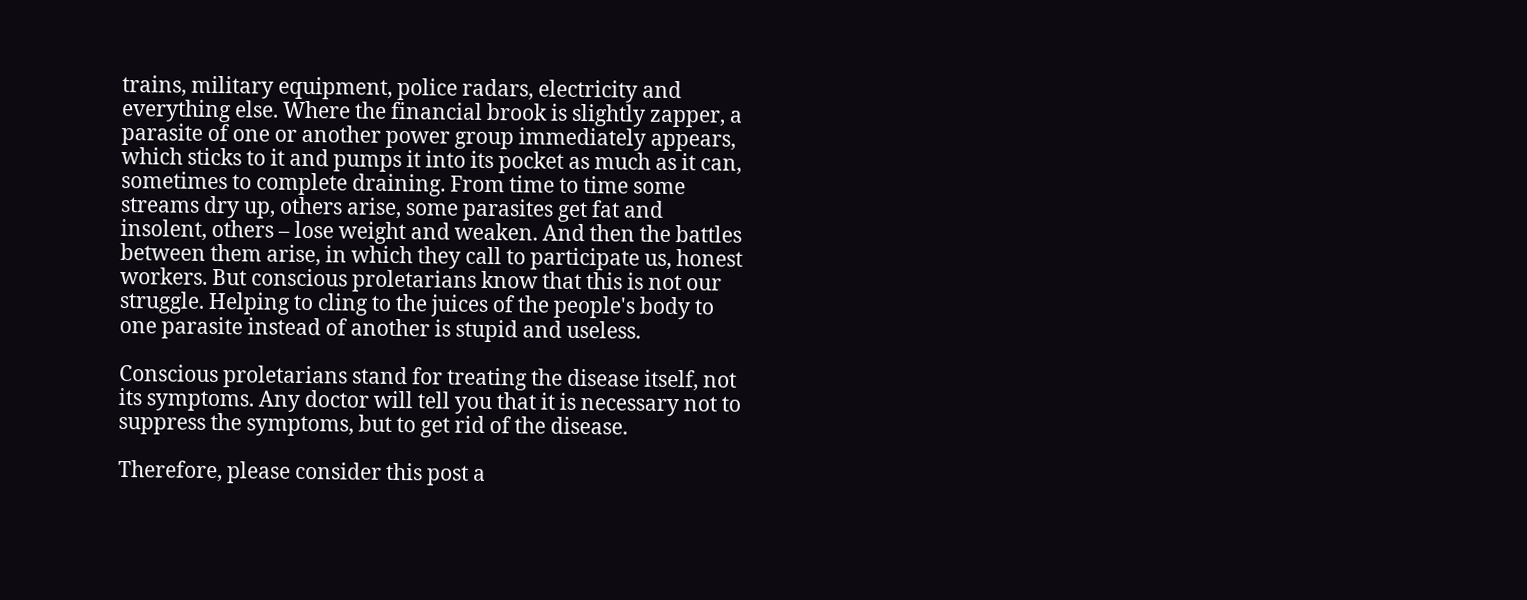trains, military equipment, police radars, electricity and everything else. Where the financial brook is slightly zapper, a parasite of one or another power group immediately appears, which sticks to it and pumps it into its pocket as much as it can, sometimes to complete draining. From time to time some streams dry up, others arise, some parasites get fat and insolent, others – lose weight and weaken. And then the battles between them arise, in which they call to participate us, honest workers. But conscious proletarians know that this is not our struggle. Helping to cling to the juices of the people's body to one parasite instead of another is stupid and useless.

Conscious proletarians stand for treating the disease itself, not its symptoms. Any doctor will tell you that it is necessary not to suppress the symptoms, but to get rid of the disease.

Therefore, please consider this post a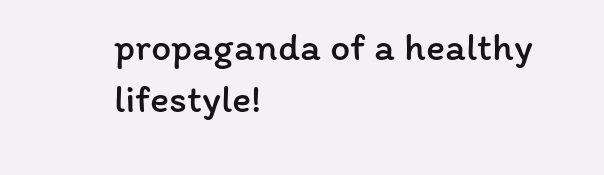propaganda of a healthy lifestyle!